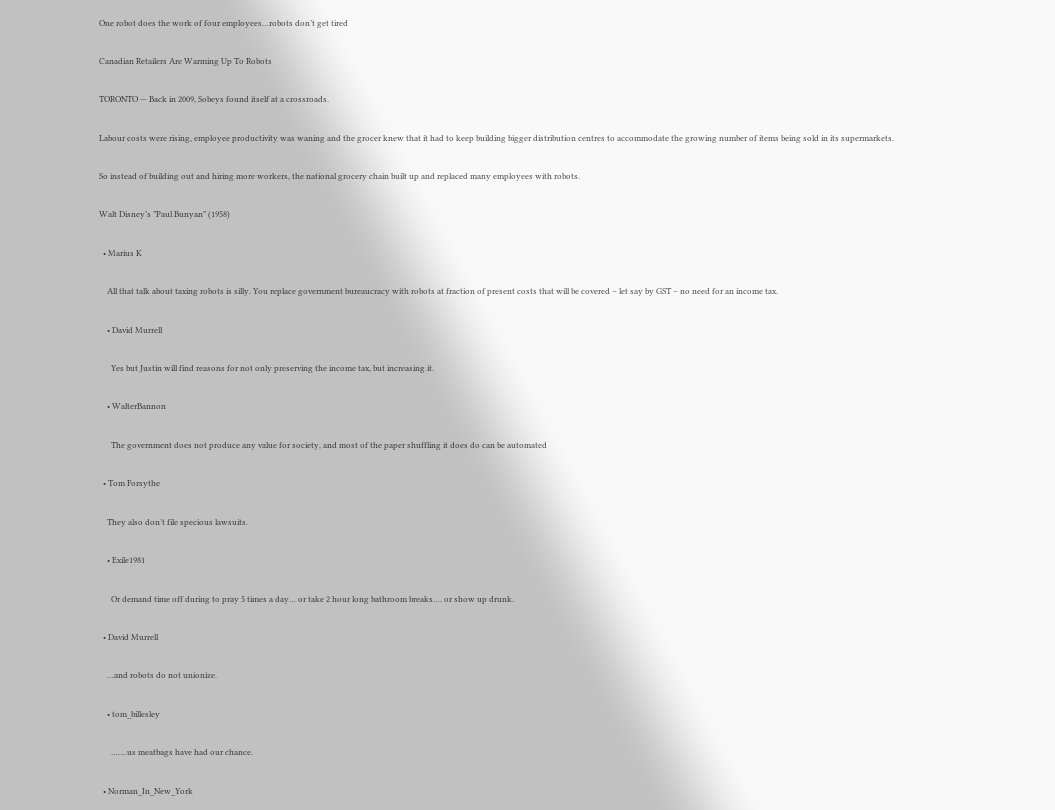One robot does the work of four employees…robots don’t get tired

Canadian Retailers Are Warming Up To Robots

TORONTO — Back in 2009, Sobeys found itself at a crossroads.

Labour costs were rising, employee productivity was waning and the grocer knew that it had to keep building bigger distribution centres to accommodate the growing number of items being sold in its supermarkets.

So instead of building out and hiring more workers, the national grocery chain built up and replaced many employees with robots.

Walt Disney’s ”Paul Bunyan” (1958)

  • Marius K

    All that talk about taxing robots is silly. You replace government bureaucracy with robots at fraction of present costs that will be covered – let say by GST – no need for an income tax.

    • David Murrell

      Yes but Justin will find reasons for not only preserving the income tax, but increasing it.

    • WalterBannon

      The government does not produce any value for society, and most of the paper shuffling it does do can be automated

  • Tom Forsythe

    They also don’t file specious lawsuits.

    • Exile1981

      Or demand time off during to pray 5 times a day… or take 2 hour long bathroom breaks…. or show up drunk.

  • David Murrell

    …and robots do not unionize.

    • tom_billesley

      …….us meatbags have had our chance.

  • Norman_In_New_York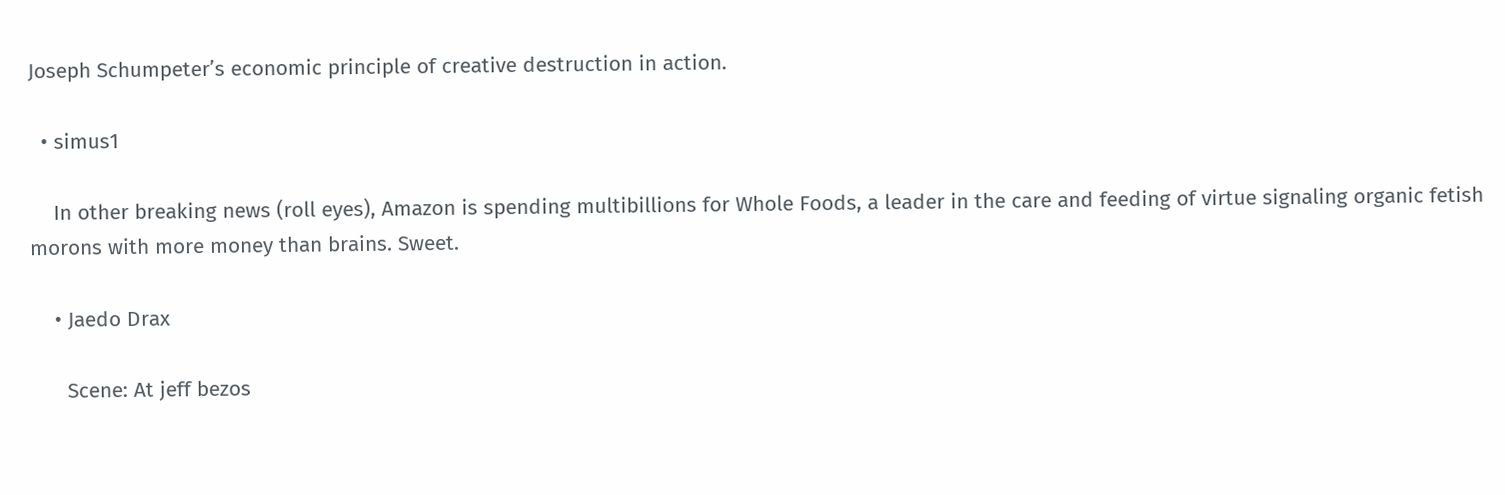Joseph Schumpeter’s economic principle of creative destruction in action.

  • simus1

    In other breaking news (roll eyes), Amazon is spending multibillions for Whole Foods, a leader in the care and feeding of virtue signaling organic fetish morons with more money than brains. Sweet.

    • Jaedo Drax

      Scene: At jeff bezos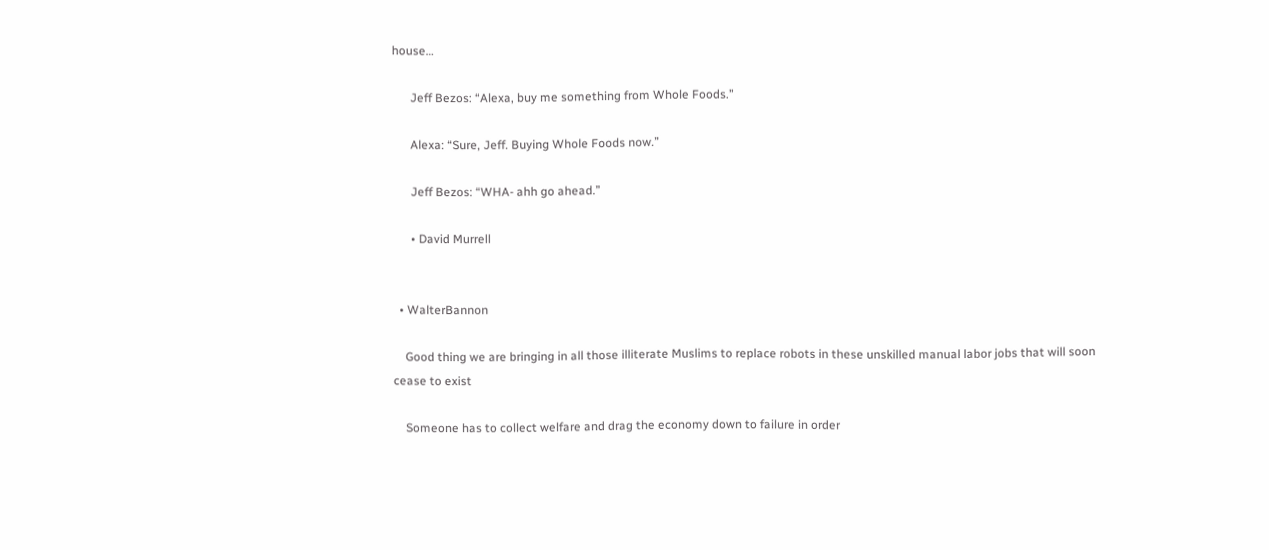house…

      Jeff Bezos: “Alexa, buy me something from Whole Foods.”

      Alexa: “Sure, Jeff. Buying Whole Foods now.”

      Jeff Bezos: “WHA- ahh go ahead.”

      • David Murrell


  • WalterBannon

    Good thing we are bringing in all those illiterate Muslims to replace robots in these unskilled manual labor jobs that will soon cease to exist

    Someone has to collect welfare and drag the economy down to failure in order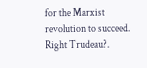for the Marxist revolution to succeed. Right Trudeau?.